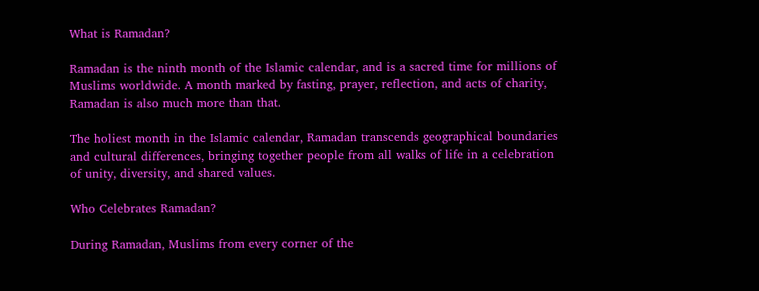What is Ramadan?

Ramadan is the ninth month of the Islamic calendar, and is a sacred time for millions of Muslims worldwide. A month marked by fasting, prayer, reflection, and acts of charity, Ramadan is also much more than that.

The holiest month in the Islamic calendar, Ramadan transcends geographical boundaries and cultural differences, bringing together people from all walks of life in a celebration of unity, diversity, and shared values.

Who Celebrates Ramadan?

During Ramadan, Muslims from every corner of the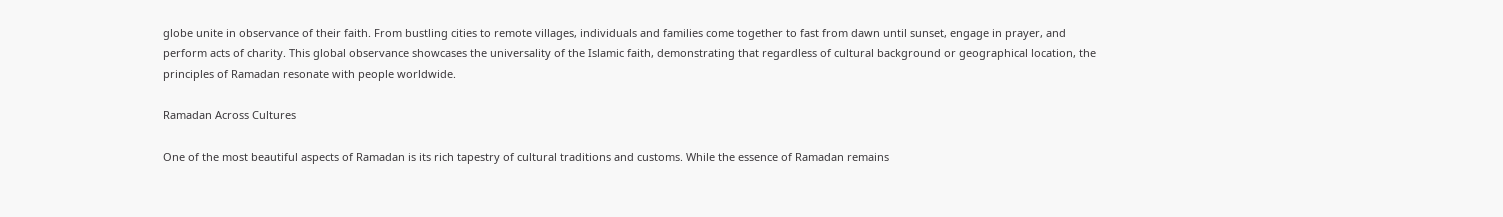globe unite in observance of their faith. From bustling cities to remote villages, individuals and families come together to fast from dawn until sunset, engage in prayer, and perform acts of charity. This global observance showcases the universality of the Islamic faith, demonstrating that regardless of cultural background or geographical location, the principles of Ramadan resonate with people worldwide.

Ramadan Across Cultures

One of the most beautiful aspects of Ramadan is its rich tapestry of cultural traditions and customs. While the essence of Ramadan remains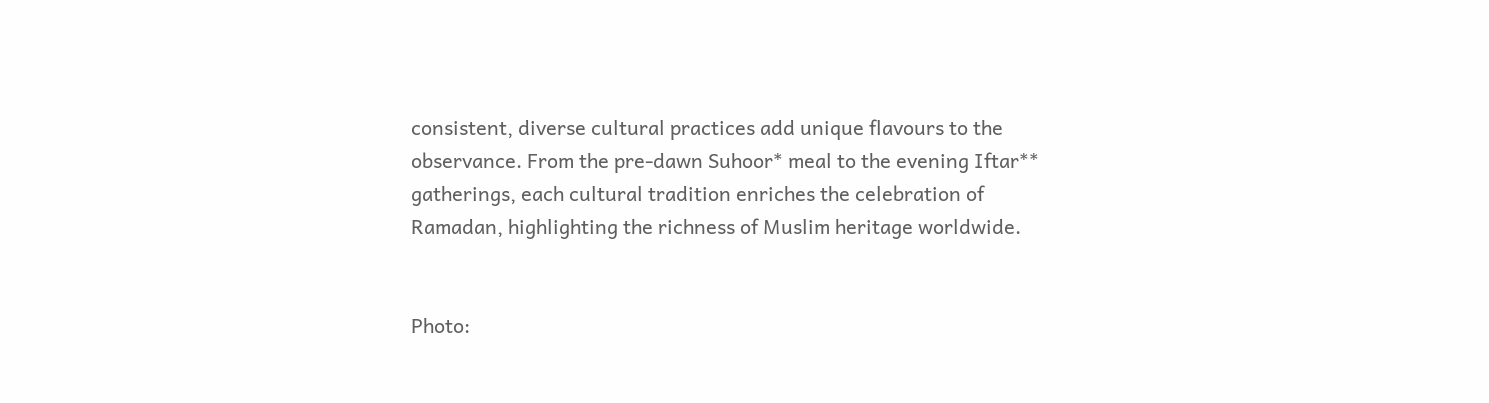consistent, diverse cultural practices add unique flavours to the observance. From the pre-dawn Suhoor* meal to the evening Iftar** gatherings, each cultural tradition enriches the celebration of Ramadan, highlighting the richness of Muslim heritage worldwide.


Photo: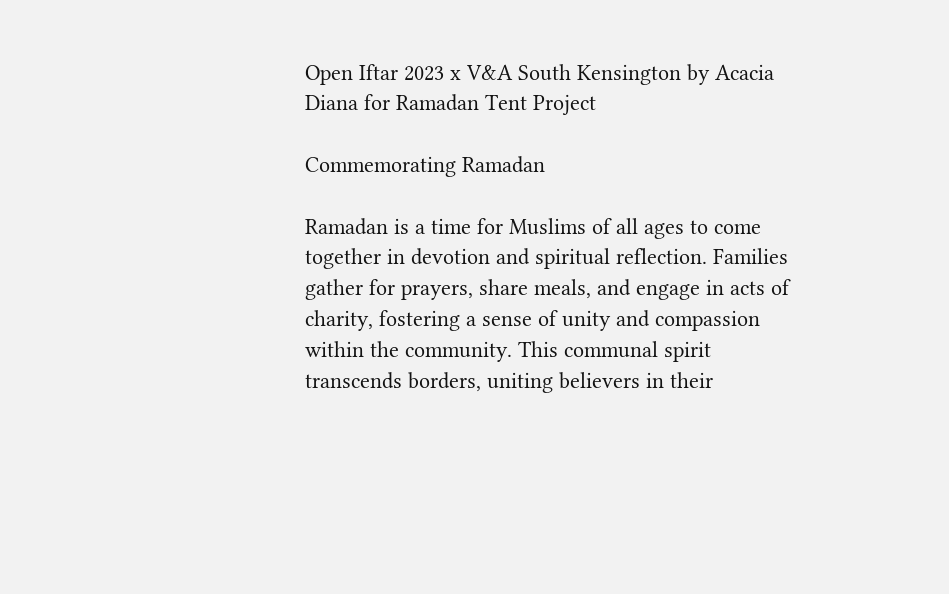Open Iftar 2023 x V&A South Kensington by Acacia Diana for Ramadan Tent Project

Commemorating Ramadan

Ramadan is a time for Muslims of all ages to come together in devotion and spiritual reflection. Families gather for prayers, share meals, and engage in acts of charity, fostering a sense of unity and compassion within the community. This communal spirit transcends borders, uniting believers in their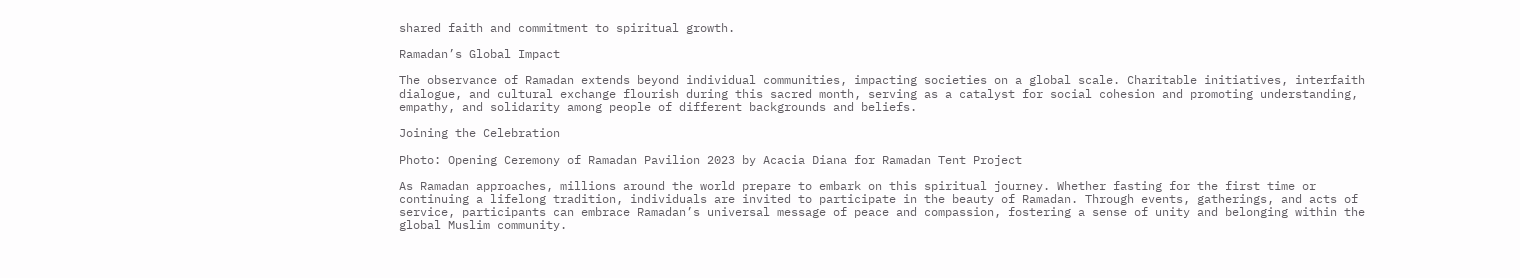shared faith and commitment to spiritual growth.

Ramadan’s Global Impact

The observance of Ramadan extends beyond individual communities, impacting societies on a global scale. Charitable initiatives, interfaith dialogue, and cultural exchange flourish during this sacred month, serving as a catalyst for social cohesion and promoting understanding, empathy, and solidarity among people of different backgrounds and beliefs.

Joining the Celebration

Photo: Opening Ceremony of Ramadan Pavilion 2023 by Acacia Diana for Ramadan Tent Project

As Ramadan approaches, millions around the world prepare to embark on this spiritual journey. Whether fasting for the first time or continuing a lifelong tradition, individuals are invited to participate in the beauty of Ramadan. Through events, gatherings, and acts of service, participants can embrace Ramadan’s universal message of peace and compassion, fostering a sense of unity and belonging within the global Muslim community.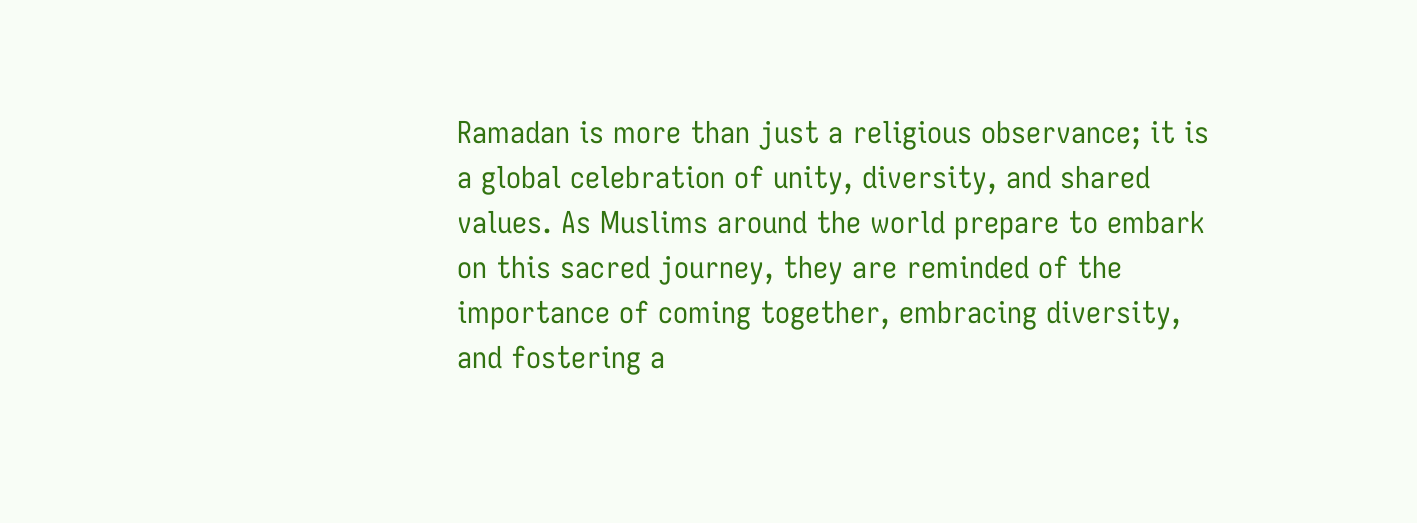Ramadan is more than just a religious observance; it is a global celebration of unity, diversity, and shared values. As Muslims around the world prepare to embark on this sacred journey, they are reminded of the importance of coming together, embracing diversity, and fostering a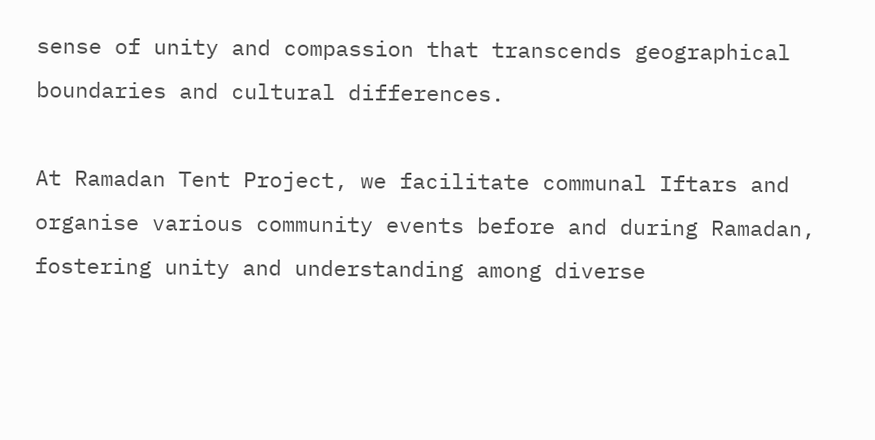sense of unity and compassion that transcends geographical boundaries and cultural differences.

At Ramadan Tent Project, we facilitate communal Iftars and organise various community events before and during Ramadan, fostering unity and understanding among diverse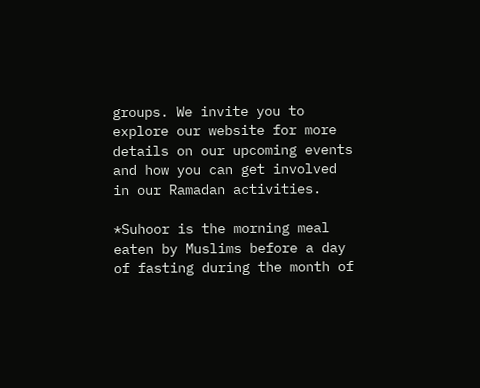groups. We invite you to explore our website for more details on our upcoming events and how you can get involved in our Ramadan activities.

*Suhoor is the morning meal eaten by Muslims before a day of fasting during the month of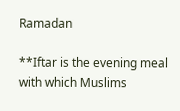Ramadan

**Iftar is the evening meal with which Muslims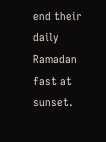end their daily Ramadan fast at sunset.